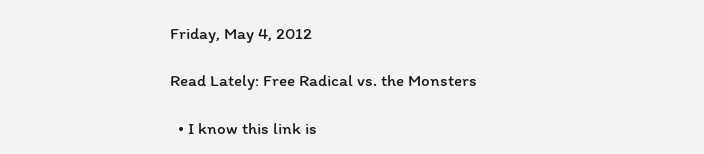Friday, May 4, 2012

Read Lately: Free Radical vs. the Monsters

  • I know this link is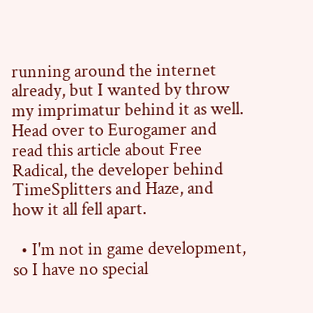running around the internet already, but I wanted by throw my imprimatur behind it as well. Head over to Eurogamer and read this article about Free Radical, the developer behind TimeSplitters and Haze, and how it all fell apart.

  • I'm not in game development, so I have no special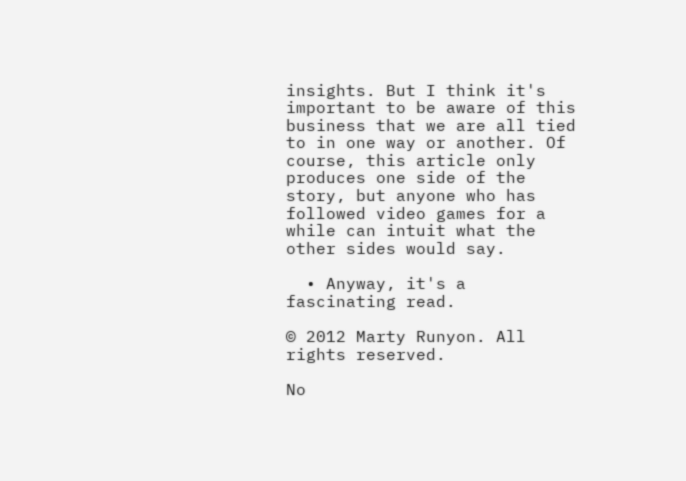insights. But I think it's important to be aware of this business that we are all tied to in one way or another. Of course, this article only produces one side of the story, but anyone who has followed video games for a while can intuit what the other sides would say.

  • Anyway, it's a fascinating read.

© 2012 Marty Runyon. All rights reserved.

No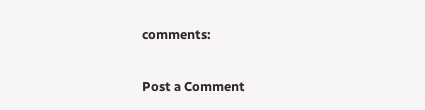comments:

Post a Comment